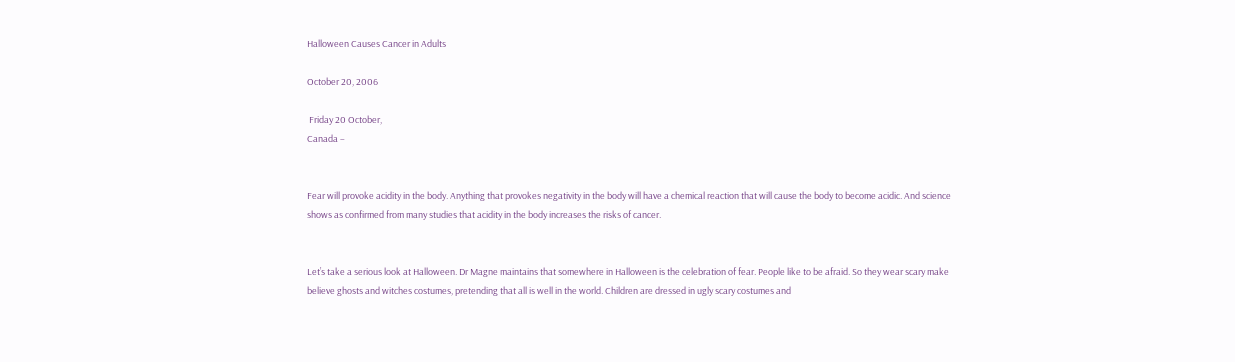Halloween Causes Cancer in Adults

October 20, 2006

 Friday 20 October,
Canada –


Fear will provoke acidity in the body. Anything that provokes negativity in the body will have a chemical reaction that will cause the body to become acidic. And science shows as confirmed from many studies that acidity in the body increases the risks of cancer.


Let’s take a serious look at Halloween. Dr Magne maintains that somewhere in Halloween is the celebration of fear. People like to be afraid. So they wear scary make believe ghosts and witches costumes, pretending that all is well in the world. Children are dressed in ugly scary costumes and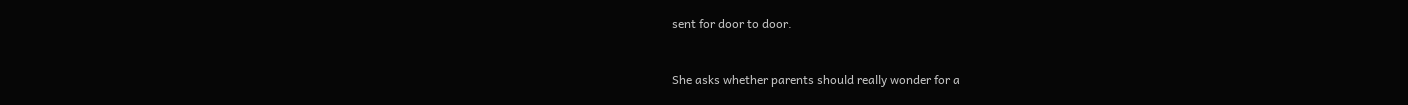sent for door to door.


She asks whether parents should really wonder for a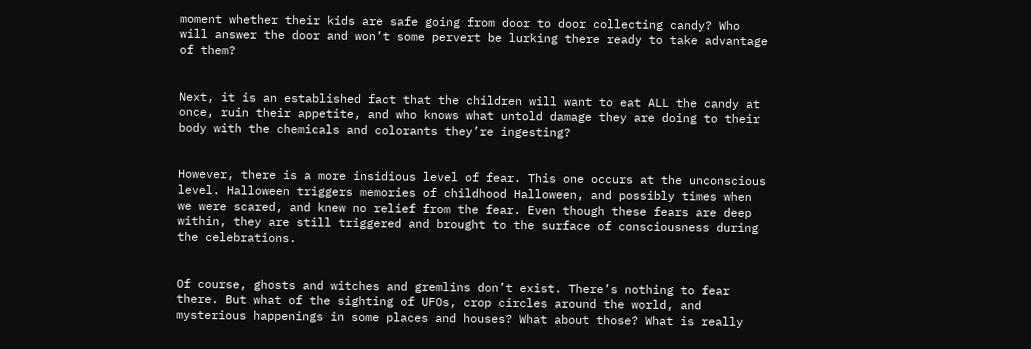moment whether their kids are safe going from door to door collecting candy? Who will answer the door and won’t some pervert be lurking there ready to take advantage of them?


Next, it is an established fact that the children will want to eat ALL the candy at once, ruin their appetite, and who knows what untold damage they are doing to their body with the chemicals and colorants they’re ingesting?


However, there is a more insidious level of fear. This one occurs at the unconscious level. Halloween triggers memories of childhood Halloween, and possibly times when we were scared, and knew no relief from the fear. Even though these fears are deep within, they are still triggered and brought to the surface of consciousness during the celebrations.


Of course, ghosts and witches and gremlins don’t exist. There’s nothing to fear there. But what of the sighting of UFOs, crop circles around the world, and mysterious happenings in some places and houses? What about those? What is really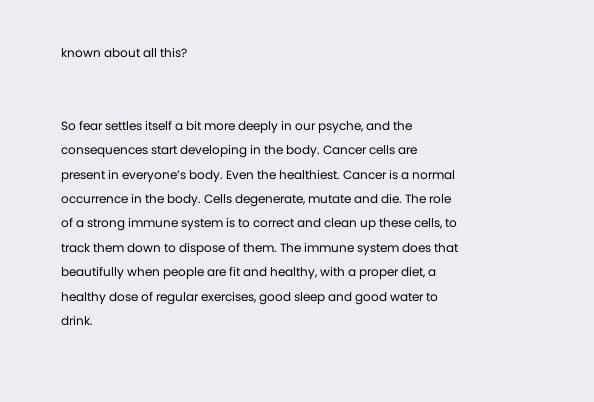known about all this?


So fear settles itself a bit more deeply in our psyche, and the consequences start developing in the body. Cancer cells are present in everyone’s body. Even the healthiest. Cancer is a normal occurrence in the body. Cells degenerate, mutate and die. The role of a strong immune system is to correct and clean up these cells, to track them down to dispose of them. The immune system does that beautifully when people are fit and healthy, with a proper diet, a healthy dose of regular exercises, good sleep and good water to drink.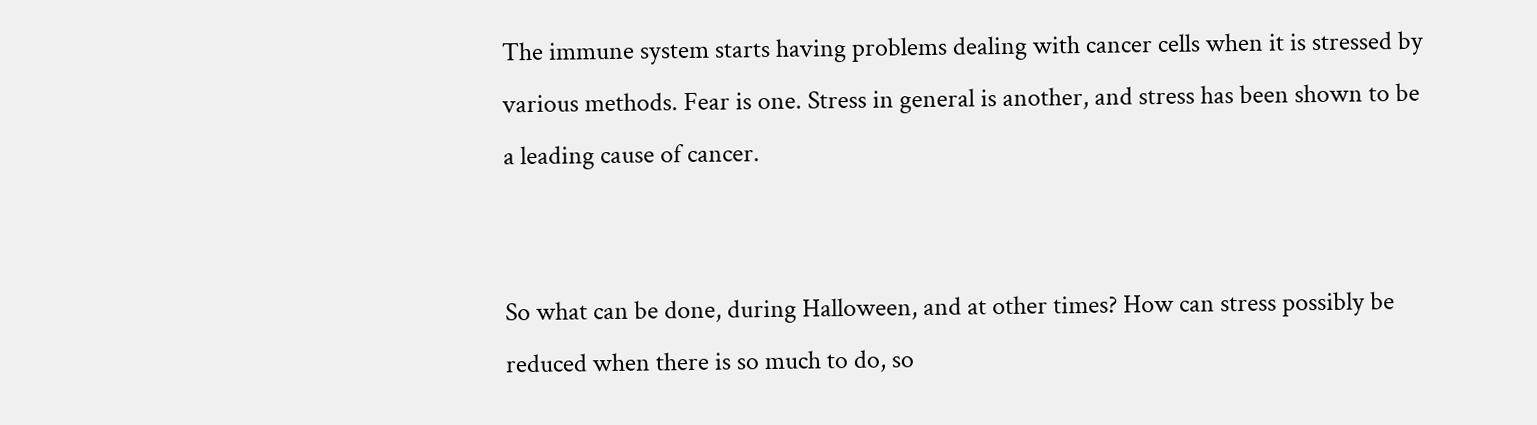The immune system starts having problems dealing with cancer cells when it is stressed by various methods. Fear is one. Stress in general is another, and stress has been shown to be a leading cause of cancer.


So what can be done, during Halloween, and at other times? How can stress possibly be reduced when there is so much to do, so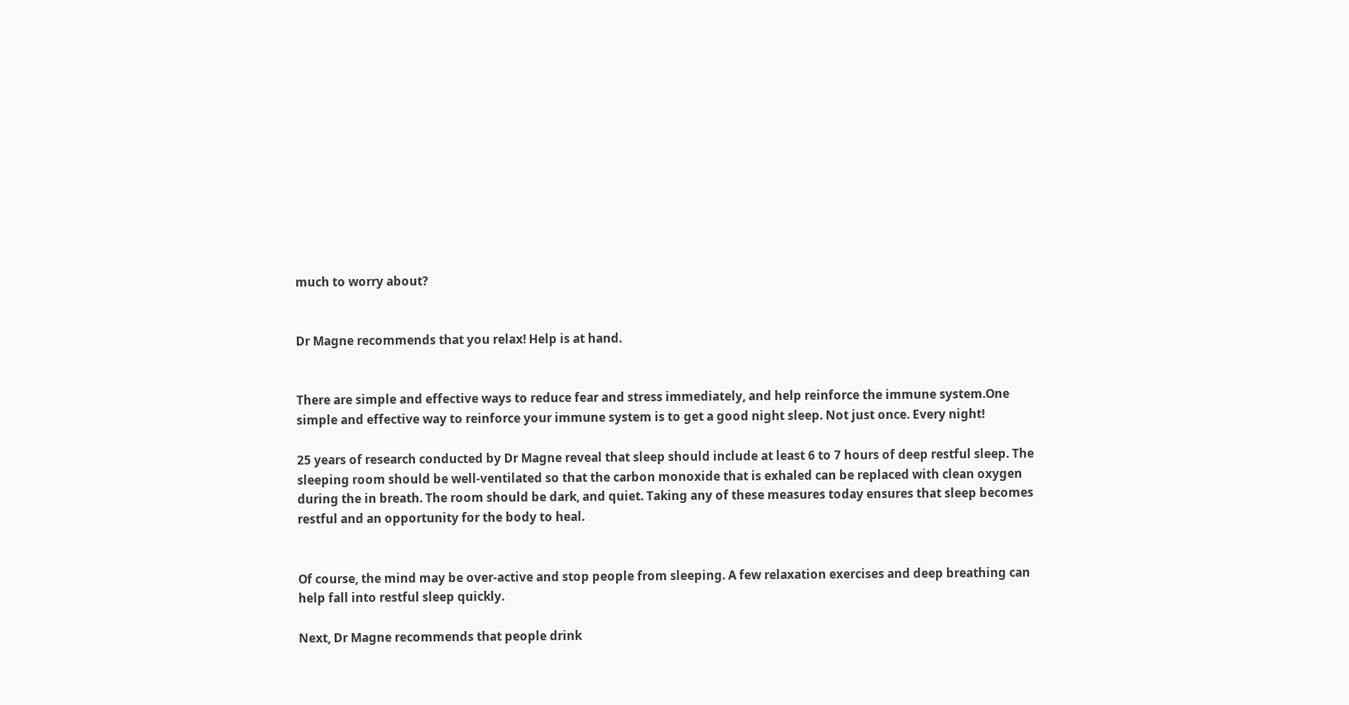much to worry about?


Dr Magne recommends that you relax! Help is at hand.


There are simple and effective ways to reduce fear and stress immediately, and help reinforce the immune system.One simple and effective way to reinforce your immune system is to get a good night sleep. Not just once. Every night!

25 years of research conducted by Dr Magne reveal that sleep should include at least 6 to 7 hours of deep restful sleep. The sleeping room should be well-ventilated so that the carbon monoxide that is exhaled can be replaced with clean oxygen during the in breath. The room should be dark, and quiet. Taking any of these measures today ensures that sleep becomes restful and an opportunity for the body to heal.


Of course, the mind may be over-active and stop people from sleeping. A few relaxation exercises and deep breathing can help fall into restful sleep quickly.

Next, Dr Magne recommends that people drink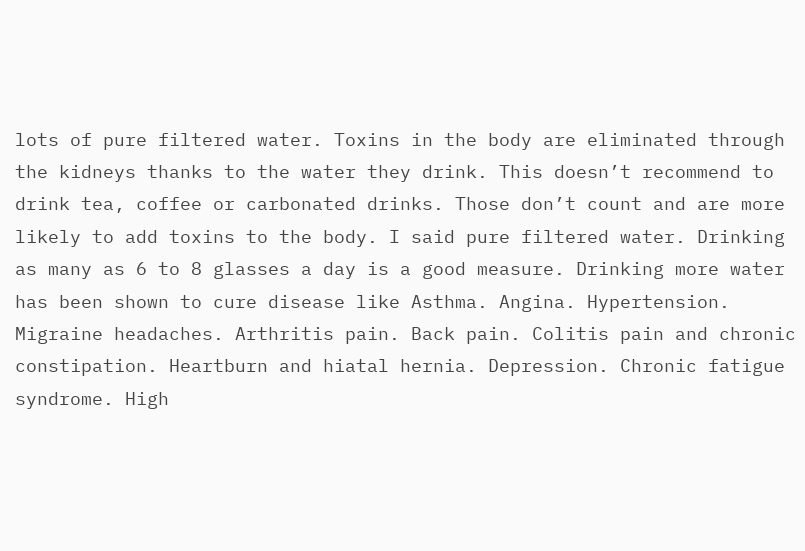lots of pure filtered water. Toxins in the body are eliminated through the kidneys thanks to the water they drink. This doesn’t recommend to drink tea, coffee or carbonated drinks. Those don’t count and are more likely to add toxins to the body. I said pure filtered water. Drinking as many as 6 to 8 glasses a day is a good measure. Drinking more water has been shown to cure disease like Asthma. Angina. Hypertension. Migraine headaches. Arthritis pain. Back pain. Colitis pain and chronic constipation. Heartburn and hiatal hernia. Depression. Chronic fatigue syndrome. High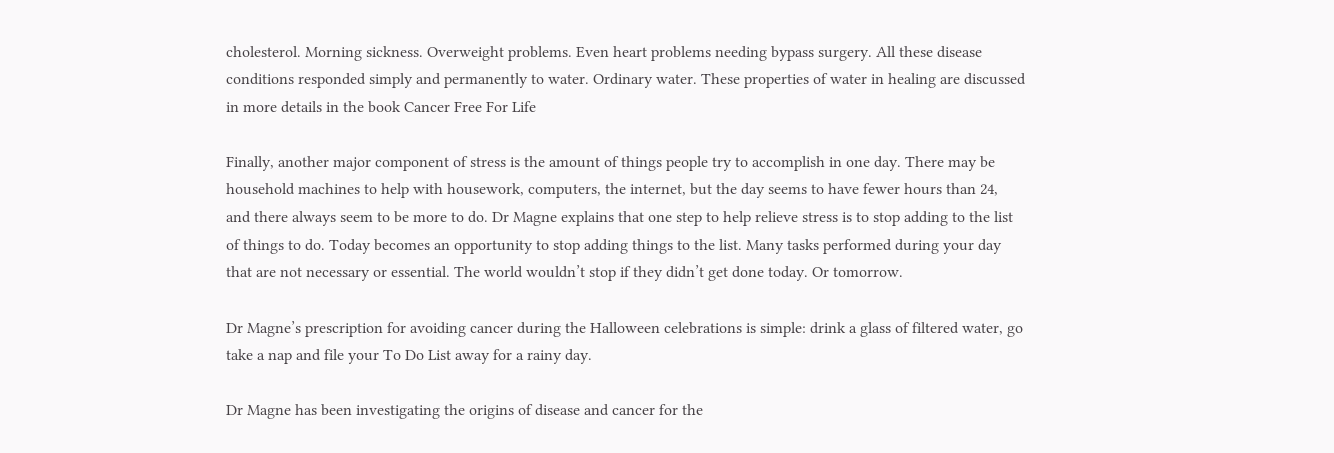cholesterol. Morning sickness. Overweight problems. Even heart problems needing bypass surgery. All these disease conditions responded simply and permanently to water. Ordinary water. These properties of water in healing are discussed in more details in the book Cancer Free For Life

Finally, another major component of stress is the amount of things people try to accomplish in one day. There may be household machines to help with housework, computers, the internet, but the day seems to have fewer hours than 24, and there always seem to be more to do. Dr Magne explains that one step to help relieve stress is to stop adding to the list of things to do. Today becomes an opportunity to stop adding things to the list. Many tasks performed during your day that are not necessary or essential. The world wouldn’t stop if they didn’t get done today. Or tomorrow.

Dr Magne’s prescription for avoiding cancer during the Halloween celebrations is simple: drink a glass of filtered water, go take a nap and file your To Do List away for a rainy day.

Dr Magne has been investigating the origins of disease and cancer for the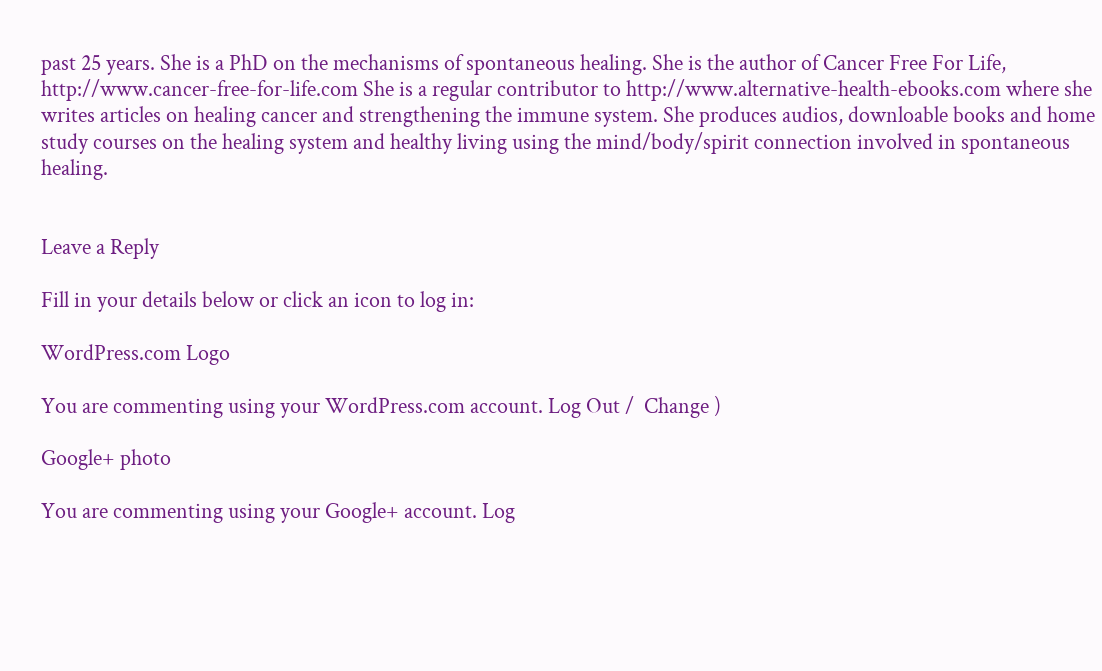past 25 years. She is a PhD on the mechanisms of spontaneous healing. She is the author of Cancer Free For Life, http://www.cancer-free-for-life.com She is a regular contributor to http://www.alternative-health-ebooks.com where she writes articles on healing cancer and strengthening the immune system. She produces audios, downloable books and home study courses on the healing system and healthy living using the mind/body/spirit connection involved in spontaneous healing.


Leave a Reply

Fill in your details below or click an icon to log in:

WordPress.com Logo

You are commenting using your WordPress.com account. Log Out /  Change )

Google+ photo

You are commenting using your Google+ account. Log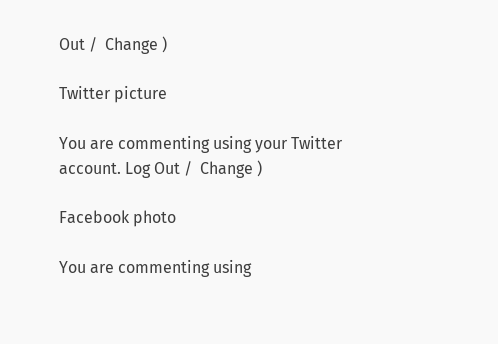Out /  Change )

Twitter picture

You are commenting using your Twitter account. Log Out /  Change )

Facebook photo

You are commenting using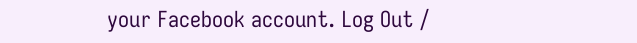your Facebook account. Log Out /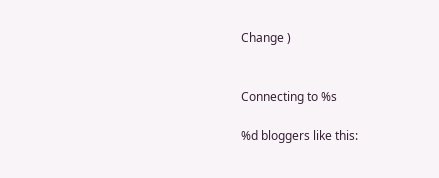Change )


Connecting to %s

%d bloggers like this: